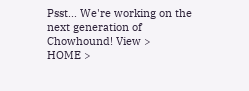Psst... We're working on the next generation of Chowhound! View >
HOME >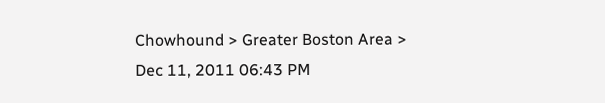Chowhound > Greater Boston Area >
Dec 11, 2011 06:43 PM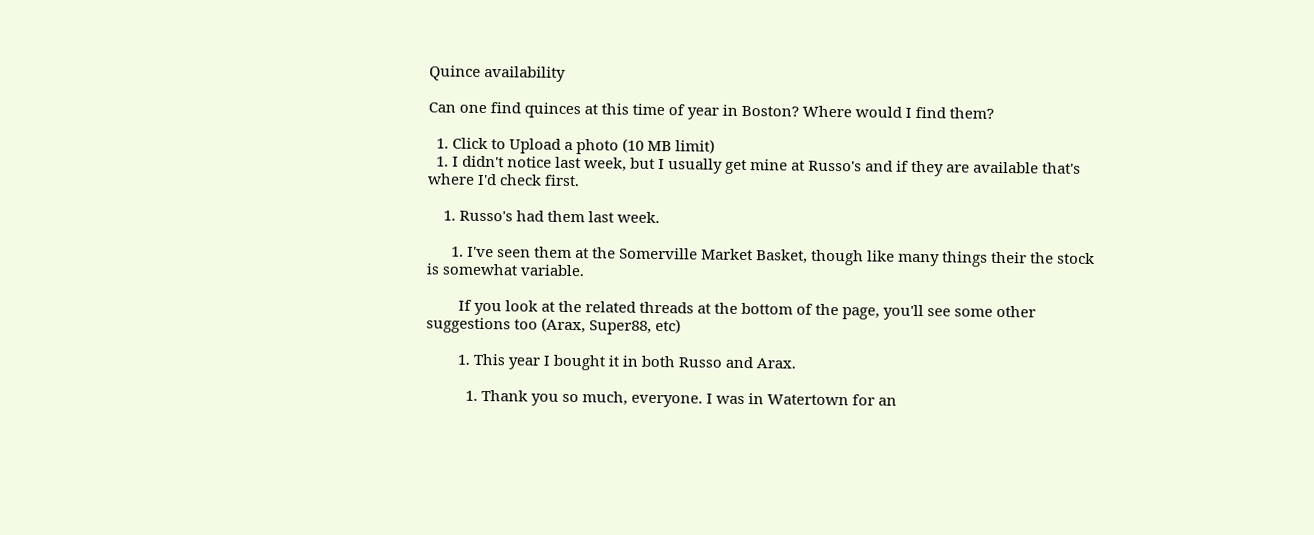Quince availability

Can one find quinces at this time of year in Boston? Where would I find them?

  1. Click to Upload a photo (10 MB limit)
  1. I didn't notice last week, but I usually get mine at Russo's and if they are available that's where I'd check first.

    1. Russo's had them last week.

      1. I've seen them at the Somerville Market Basket, though like many things their the stock is somewhat variable.

        If you look at the related threads at the bottom of the page, you'll see some other suggestions too (Arax, Super88, etc)

        1. This year I bought it in both Russo and Arax.

          1. Thank you so much, everyone. I was in Watertown for an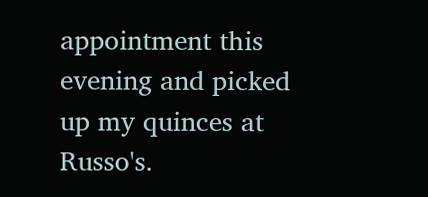appointment this evening and picked up my quinces at Russo's.